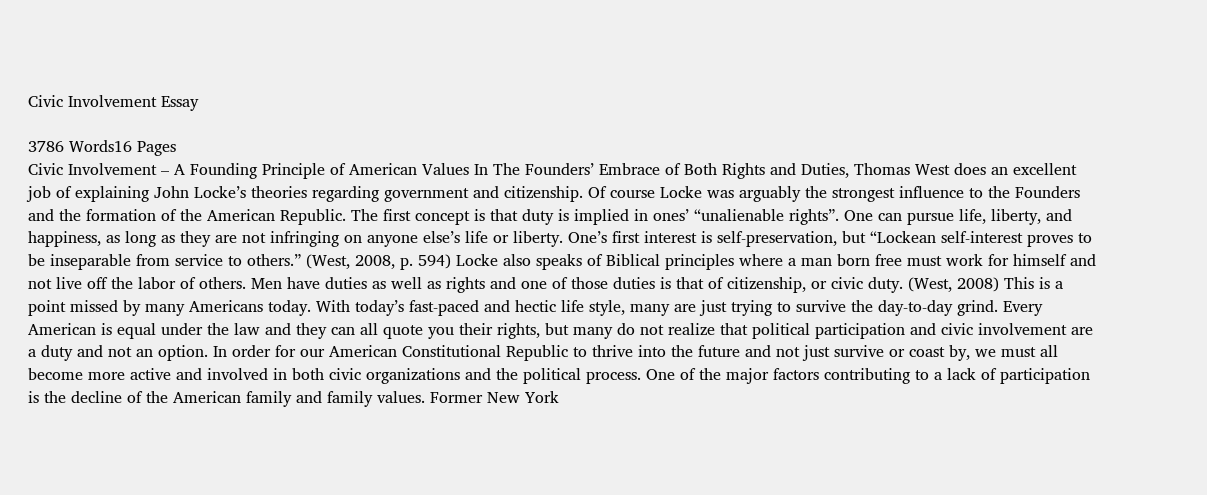Civic Involvement Essay

3786 Words16 Pages
Civic Involvement – A Founding Principle of American Values In The Founders’ Embrace of Both Rights and Duties, Thomas West does an excellent job of explaining John Locke’s theories regarding government and citizenship. Of course Locke was arguably the strongest influence to the Founders and the formation of the American Republic. The first concept is that duty is implied in ones’ “unalienable rights”. One can pursue life, liberty, and happiness, as long as they are not infringing on anyone else’s life or liberty. One’s first interest is self-preservation, but “Lockean self-interest proves to be inseparable from service to others.” (West, 2008, p. 594) Locke also speaks of Biblical principles where a man born free must work for himself and not live off the labor of others. Men have duties as well as rights and one of those duties is that of citizenship, or civic duty. (West, 2008) This is a point missed by many Americans today. With today’s fast-paced and hectic life style, many are just trying to survive the day-to-day grind. Every American is equal under the law and they can all quote you their rights, but many do not realize that political participation and civic involvement are a duty and not an option. In order for our American Constitutional Republic to thrive into the future and not just survive or coast by, we must all become more active and involved in both civic organizations and the political process. One of the major factors contributing to a lack of participation is the decline of the American family and family values. Former New York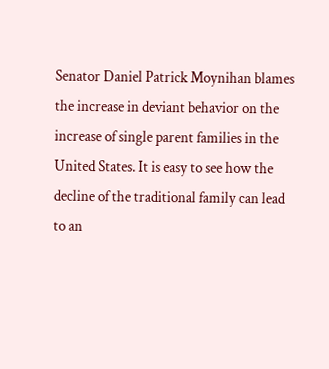Senator Daniel Patrick Moynihan blames the increase in deviant behavior on the increase of single parent families in the United States. It is easy to see how the decline of the traditional family can lead to an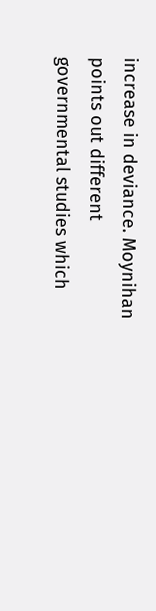increase in deviance. Moynihan points out different governmental studies which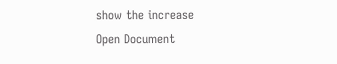show the increase
Open Document